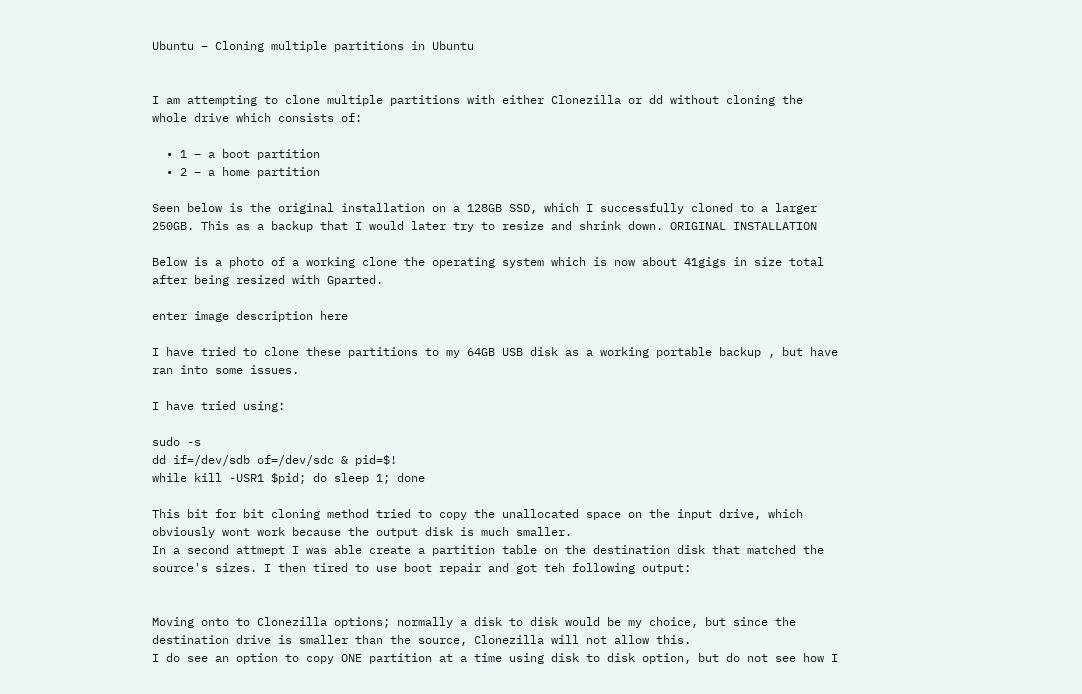Ubuntu – Cloning multiple partitions in Ubuntu


I am attempting to clone multiple partitions with either Clonezilla or dd without cloning the whole drive which consists of:

  • 1 – a boot partition
  • 2 – a home partition

Seen below is the original installation on a 128GB SSD, which I successfully cloned to a larger 250GB. This as a backup that I would later try to resize and shrink down. ORIGINAL INSTALLATION

Below is a photo of a working clone the operating system which is now about 41gigs in size total after being resized with Gparted.

enter image description here

I have tried to clone these partitions to my 64GB USB disk as a working portable backup , but have ran into some issues.

I have tried using:

sudo -s
dd if=/dev/sdb of=/dev/sdc & pid=$!
while kill -USR1 $pid; do sleep 1; done

This bit for bit cloning method tried to copy the unallocated space on the input drive, which obviously wont work because the output disk is much smaller.
In a second attmept I was able create a partition table on the destination disk that matched the source's sizes. I then tired to use boot repair and got teh following output:


Moving onto to Clonezilla options; normally a disk to disk would be my choice, but since the destination drive is smaller than the source, Clonezilla will not allow this.
I do see an option to copy ONE partition at a time using disk to disk option, but do not see how I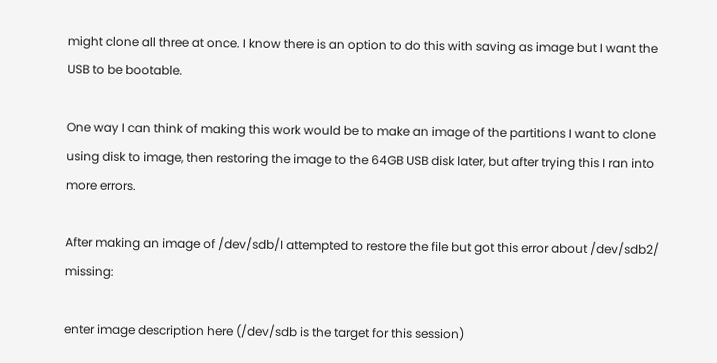might clone all three at once. I know there is an option to do this with saving as image but I want the USB to be bootable.

One way I can think of making this work would be to make an image of the partitions I want to clone using disk to image, then restoring the image to the 64GB USB disk later, but after trying this I ran into more errors.

After making an image of /dev/sdb/I attempted to restore the file but got this error about /dev/sdb2/ missing:

enter image description here (/dev/sdb is the target for this session)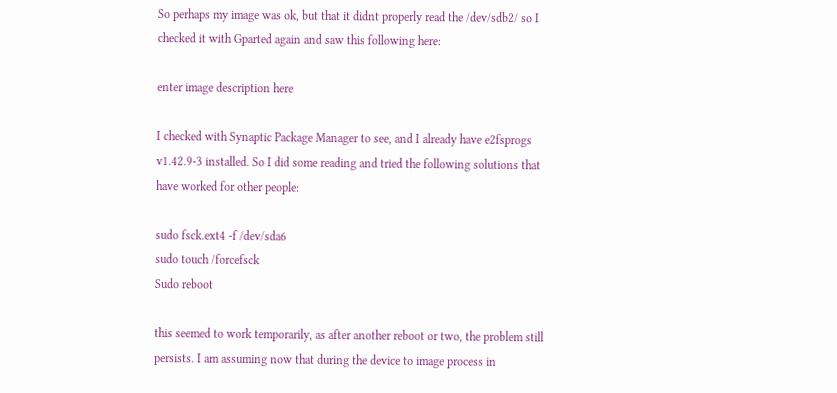So perhaps my image was ok, but that it didnt properly read the /dev/sdb2/ so I checked it with Gparted again and saw this following here:

enter image description here

I checked with Synaptic Package Manager to see, and I already have e2fsprogs v1.42.9-3 installed. So I did some reading and tried the following solutions that have worked for other people:

sudo fsck.ext4 -f /dev/sda6
sudo touch /forcefsck
Sudo reboot

this seemed to work temporarily, as after another reboot or two, the problem still persists. I am assuming now that during the device to image process in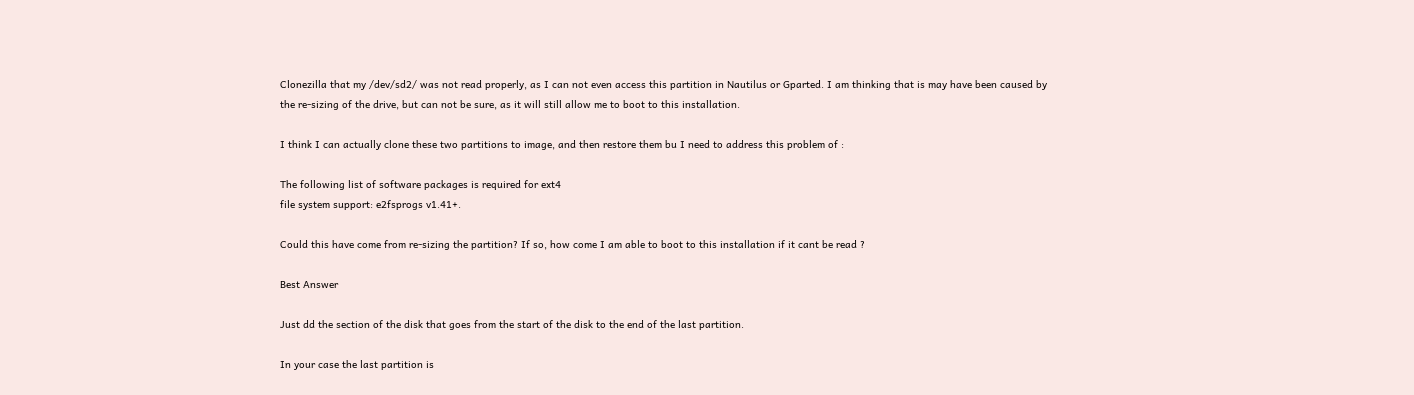Clonezilla that my /dev/sd2/ was not read properly, as I can not even access this partition in Nautilus or Gparted. I am thinking that is may have been caused by the re-sizing of the drive, but can not be sure, as it will still allow me to boot to this installation.

I think I can actually clone these two partitions to image, and then restore them bu I need to address this problem of :

The following list of software packages is required for ext4
file system support: e2fsprogs v1.41+.

Could this have come from re-sizing the partition? If so, how come I am able to boot to this installation if it cant be read ?

Best Answer

Just dd the section of the disk that goes from the start of the disk to the end of the last partition.

In your case the last partition is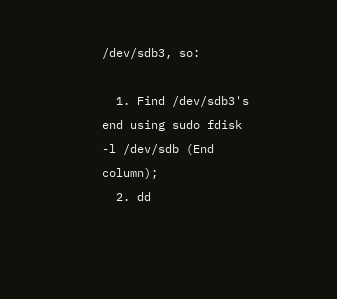/dev/sdb3, so:

  1. Find /dev/sdb3's end using sudo fdisk -l /dev/sdb (End column);
  2. dd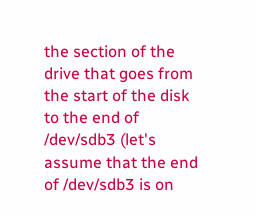the section of the drive that goes from the start of the disk to the end of /dev/sdb3 (let's assume that the end of /dev/sdb3 is on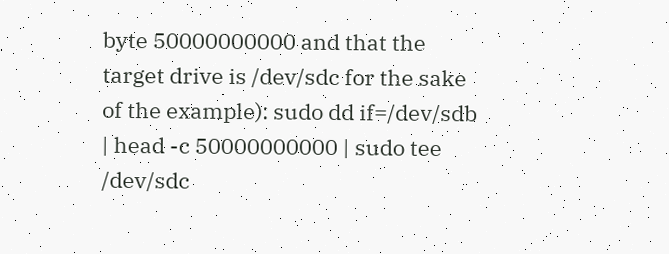byte 50000000000 and that the target drive is /dev/sdc for the sake of the example): sudo dd if=/dev/sdb | head -c 50000000000 | sudo tee /dev/sdc